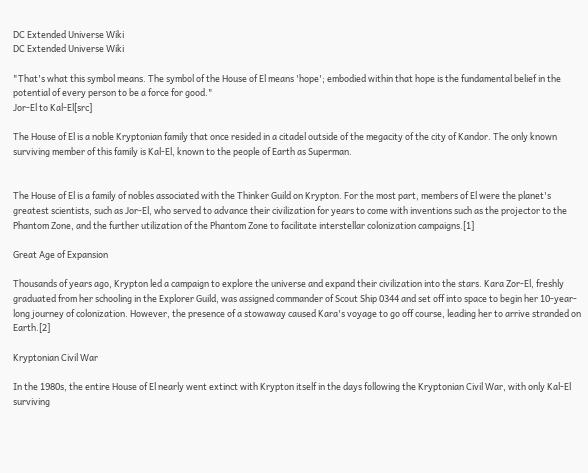DC Extended Universe Wiki
DC Extended Universe Wiki

"That's what this symbol means. The symbol of the House of El means 'hope'; embodied within that hope is the fundamental belief in the potential of every person to be a force for good."
Jor-El to Kal-El[src]

The House of El is a noble Kryptonian family that once resided in a citadel outside of the megacity of the city of Kandor. The only known surviving member of this family is Kal-El, known to the people of Earth as Superman.


The House of El is a family of nobles associated with the Thinker Guild on Krypton. For the most part, members of El were the planet's greatest scientists, such as Jor-El, who served to advance their civilization for years to come with inventions such as the projector to the Phantom Zone, and the further utilization of the Phantom Zone to facilitate interstellar colonization campaigns.[1]

Great Age of Expansion

Thousands of years ago, Krypton led a campaign to explore the universe and expand their civilization into the stars. Kara Zor-El, freshly graduated from her schooling in the Explorer Guild, was assigned commander of Scout Ship 0344 and set off into space to begin her 10-year-long journey of colonization. However, the presence of a stowaway caused Kara's voyage to go off course, leading her to arrive stranded on Earth.[2]

Kryptonian Civil War

In the 1980s, the entire House of El nearly went extinct with Krypton itself in the days following the Kryptonian Civil War, with only Kal-El surviving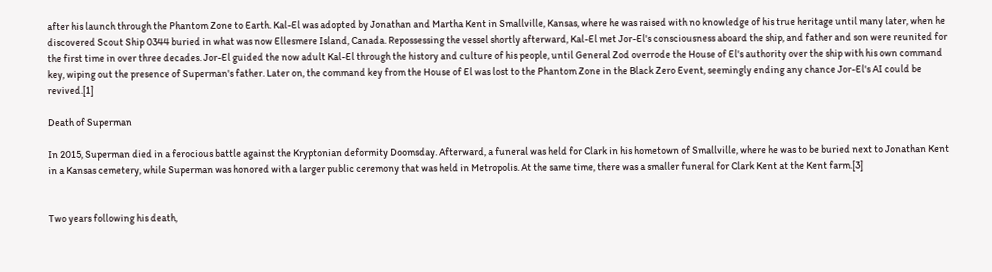after his launch through the Phantom Zone to Earth. Kal-El was adopted by Jonathan and Martha Kent in Smallville, Kansas, where he was raised with no knowledge of his true heritage until many later, when he discovered Scout Ship 0344 buried in what was now Ellesmere Island, Canada. Repossessing the vessel shortly afterward, Kal-El met Jor-El's consciousness aboard the ship, and father and son were reunited for the first time in over three decades. Jor-El guided the now adult Kal-El through the history and culture of his people, until General Zod overrode the House of El's authority over the ship with his own command key, wiping out the presence of Superman's father. Later on, the command key from the House of El was lost to the Phantom Zone in the Black Zero Event, seemingly ending any chance Jor-El's AI could be revived.[1]

Death of Superman

In 2015, Superman died in a ferocious battle against the Kryptonian deformity Doomsday. Afterward, a funeral was held for Clark in his hometown of Smallville, where he was to be buried next to Jonathan Kent in a Kansas cemetery, while Superman was honored with a larger public ceremony that was held in Metropolis. At the same time, there was a smaller funeral for Clark Kent at the Kent farm.[3]


Two years following his death,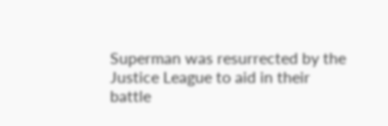Superman was resurrected by the Justice League to aid in their battle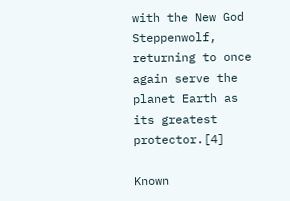with the New God Steppenwolf, returning to once again serve the planet Earth as its greatest protector.[4]

Known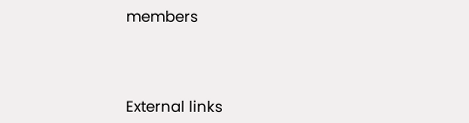members



External links